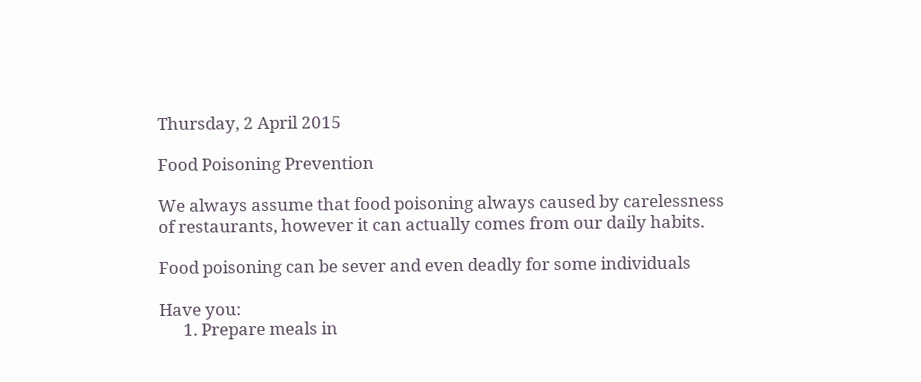Thursday, 2 April 2015

Food Poisoning Prevention

We always assume that food poisoning always caused by carelessness of restaurants, however it can actually comes from our daily habits.

Food poisoning can be sever and even deadly for some individuals

Have you:
      1. Prepare meals in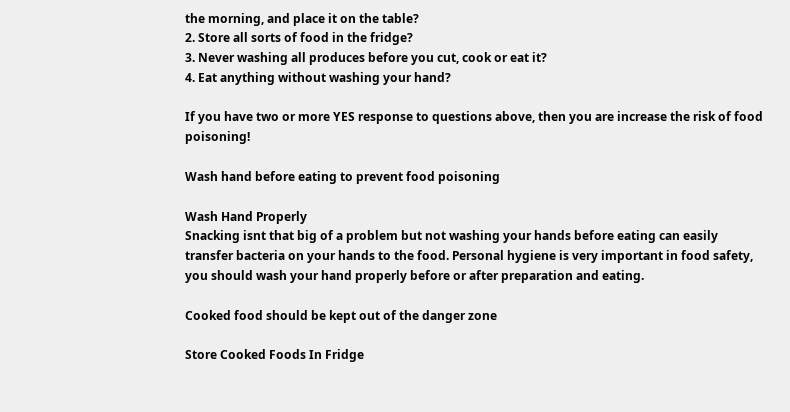the morning, and place it on the table?
2. Store all sorts of food in the fridge?
3. Never washing all produces before you cut, cook or eat it?
4. Eat anything without washing your hand?

If you have two or more YES response to questions above, then you are increase the risk of food poisoning!

Wash hand before eating to prevent food poisoning

Wash Hand Properly
Snacking isnt that big of a problem but not washing your hands before eating can easily transfer bacteria on your hands to the food. Personal hygiene is very important in food safety, you should wash your hand properly before or after preparation and eating.

Cooked food should be kept out of the danger zone

Store Cooked Foods In Fridge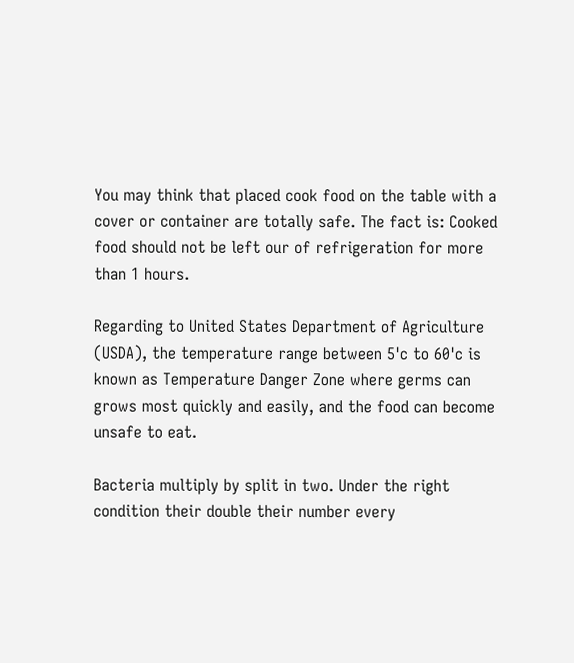You may think that placed cook food on the table with a cover or container are totally safe. The fact is: Cooked food should not be left our of refrigeration for more than 1 hours.

Regarding to United States Department of Agriculture (USDA), the temperature range between 5'c to 60'c is known as Temperature Danger Zone where germs can grows most quickly and easily, and the food can become unsafe to eat.

Bacteria multiply by split in two. Under the right condition their double their number every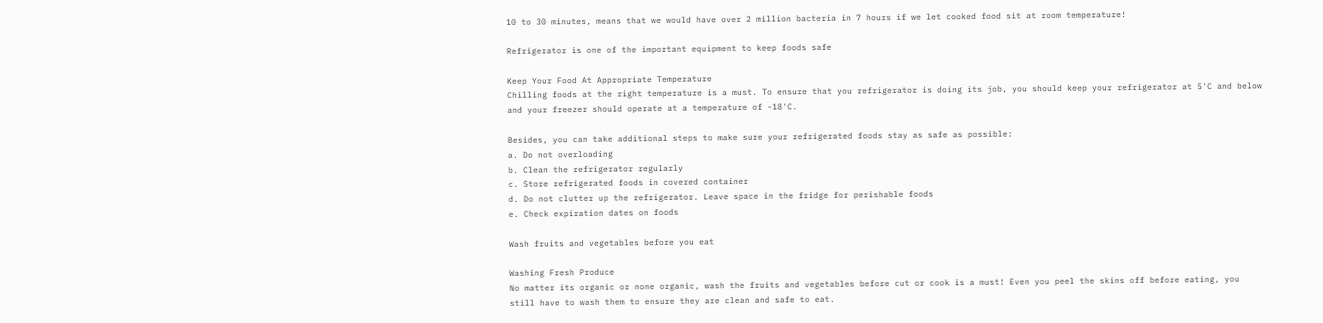10 to 30 minutes, means that we would have over 2 million bacteria in 7 hours if we let cooked food sit at room temperature!

Refrigerator is one of the important equipment to keep foods safe

Keep Your Food At Appropriate Temperature
Chilling foods at the right temperature is a must. To ensure that you refrigerator is doing its job, you should keep your refrigerator at 5'C and below and your freezer should operate at a temperature of -18'C.

Besides, you can take additional steps to make sure your refrigerated foods stay as safe as possible:
a. Do not overloading
b. Clean the refrigerator regularly
c. Store refrigerated foods in covered container
d. Do not clutter up the refrigerator. Leave space in the fridge for perishable foods
e. Check expiration dates on foods

Wash fruits and vegetables before you eat

Washing Fresh Produce
No matter its organic or none organic, wash the fruits and vegetables before cut or cook is a must! Even you peel the skins off before eating, you still have to wash them to ensure they are clean and safe to eat.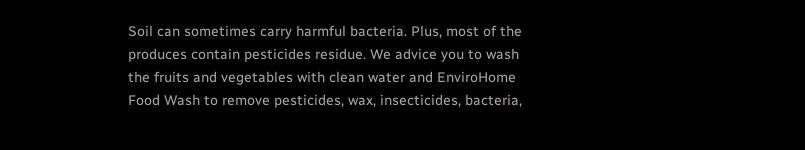Soil can sometimes carry harmful bacteria. Plus, most of the produces contain pesticides residue. We advice you to wash the fruits and vegetables with clean water and EnviroHome Food Wash to remove pesticides, wax, insecticides, bacteria,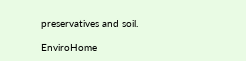preservatives and soil.

EnviroHome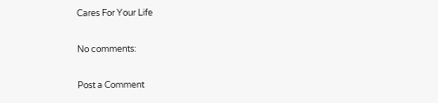Cares For Your Life

No comments:

Post a Comment